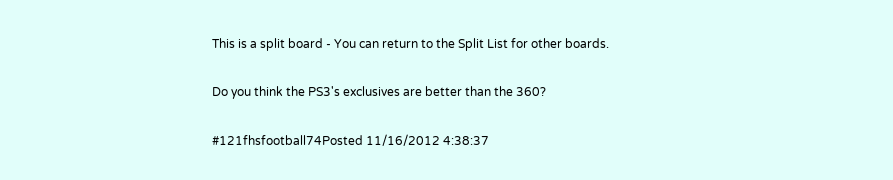This is a split board - You can return to the Split List for other boards.

Do you think the PS3's exclusives are better than the 360?

#121fhsfootball74Posted 11/16/2012 4:38:37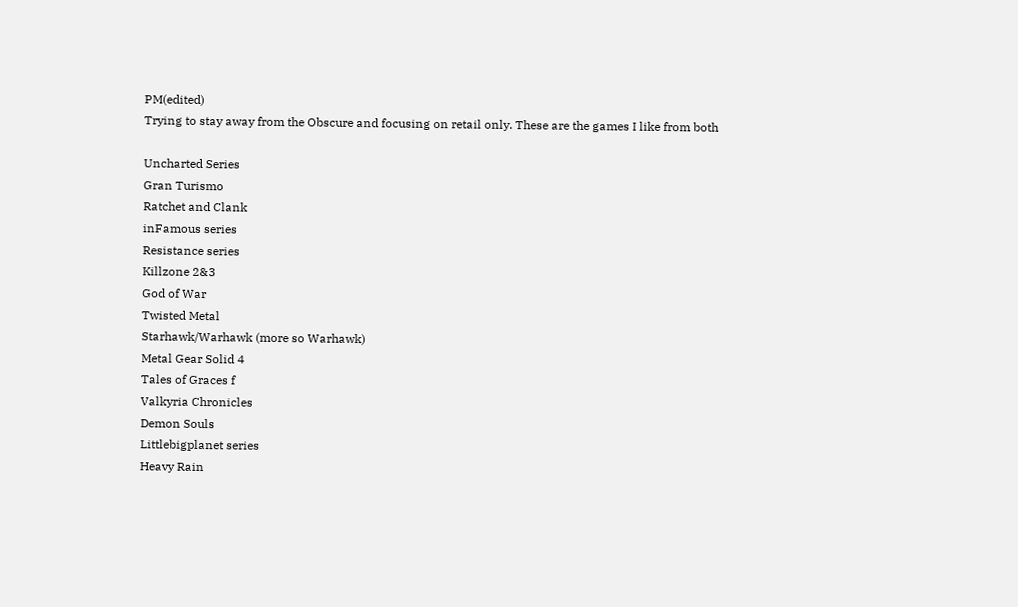PM(edited)
Trying to stay away from the Obscure and focusing on retail only. These are the games I like from both

Uncharted Series
Gran Turismo
Ratchet and Clank
inFamous series
Resistance series
Killzone 2&3
God of War
Twisted Metal
Starhawk/Warhawk (more so Warhawk)
Metal Gear Solid 4
Tales of Graces f
Valkyria Chronicles
Demon Souls
Littlebigplanet series
Heavy Rain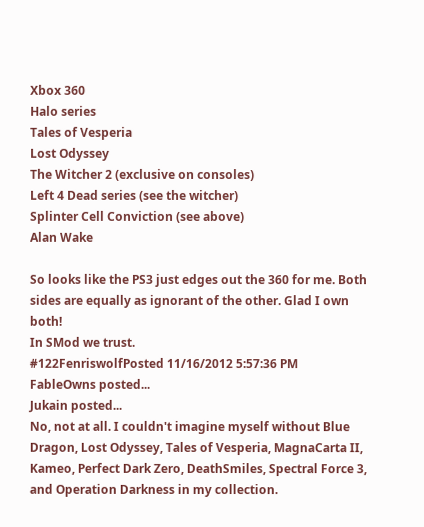Xbox 360
Halo series
Tales of Vesperia
Lost Odyssey
The Witcher 2 (exclusive on consoles)
Left 4 Dead series (see the witcher)
Splinter Cell Conviction (see above)
Alan Wake

So looks like the PS3 just edges out the 360 for me. Both sides are equally as ignorant of the other. Glad I own both!
In SMod we trust.
#122FenriswolfPosted 11/16/2012 5:57:36 PM
FableOwns posted...
Jukain posted...
No, not at all. I couldn't imagine myself without Blue Dragon, Lost Odyssey, Tales of Vesperia, MagnaCarta II, Kameo, Perfect Dark Zero, DeathSmiles, Spectral Force 3, and Operation Darkness in my collection.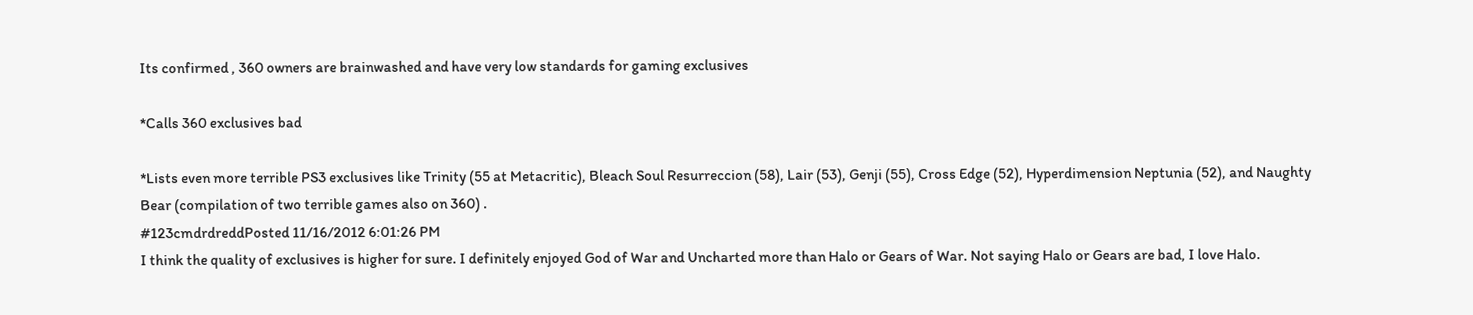Its confirmed , 360 owners are brainwashed and have very low standards for gaming exclusives

*Calls 360 exclusives bad

*Lists even more terrible PS3 exclusives like Trinity (55 at Metacritic), Bleach Soul Resurreccion (58), Lair (53), Genji (55), Cross Edge (52), Hyperdimension Neptunia (52), and Naughty Bear (compilation of two terrible games also on 360) .
#123cmdrdreddPosted 11/16/2012 6:01:26 PM
I think the quality of exclusives is higher for sure. I definitely enjoyed God of War and Uncharted more than Halo or Gears of War. Not saying Halo or Gears are bad, I love Halo.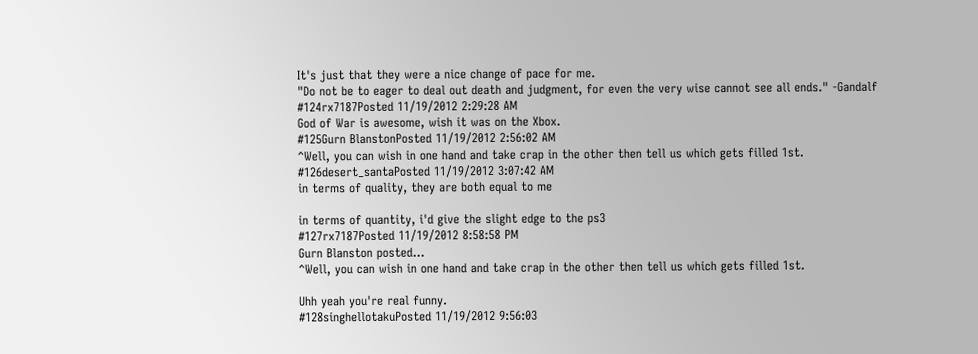It's just that they were a nice change of pace for me.
"Do not be to eager to deal out death and judgment, for even the very wise cannot see all ends." -Gandalf
#124rx7187Posted 11/19/2012 2:29:28 AM
God of War is awesome, wish it was on the Xbox.
#125Gurn BlanstonPosted 11/19/2012 2:56:02 AM
^Well, you can wish in one hand and take crap in the other then tell us which gets filled 1st.
#126desert_santaPosted 11/19/2012 3:07:42 AM
in terms of quality, they are both equal to me

in terms of quantity, i'd give the slight edge to the ps3
#127rx7187Posted 11/19/2012 8:58:58 PM
Gurn Blanston posted...
^Well, you can wish in one hand and take crap in the other then tell us which gets filled 1st.

Uhh yeah you're real funny.
#128singhellotakuPosted 11/19/2012 9:56:03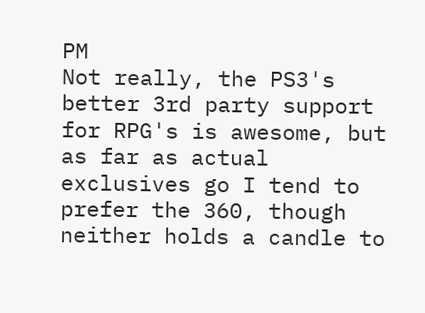PM
Not really, the PS3's better 3rd party support for RPG's is awesome, but as far as actual exclusives go I tend to prefer the 360, though neither holds a candle to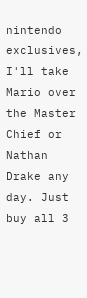nintendo exclusives, I'll take Mario over the Master Chief or Nathan Drake any day. Just buy all 3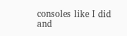consoles like I did and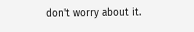don't worry about it.